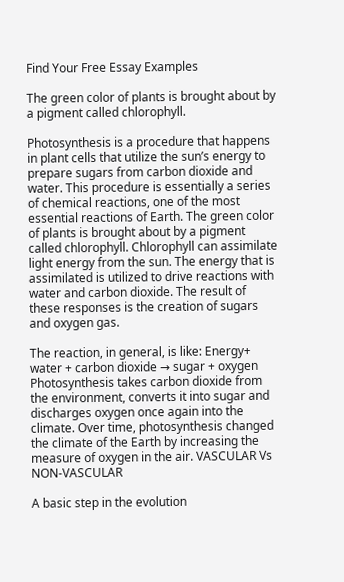Find Your Free Essay Examples

The green color of plants is brought about by a pigment called chlorophyll.

Photosynthesis is a procedure that happens in plant cells that utilize the sun’s energy to prepare sugars from carbon dioxide and water. This procedure is essentially a series of chemical reactions, one of the most essential reactions of Earth. The green color of plants is brought about by a pigment called chlorophyll. Chlorophyll can assimilate light energy from the sun. The energy that is assimilated is utilized to drive reactions with water and carbon dioxide. The result of these responses is the creation of sugars and oxygen gas.

The reaction, in general, is like: Energy+ water + carbon dioxide → sugar + oxygen Photosynthesis takes carbon dioxide from the environment, converts it into sugar and discharges oxygen once again into the climate. Over time, photosynthesis changed the climate of the Earth by increasing the measure of oxygen in the air. VASCULAR Vs NON-VASCULAR

A basic step in the evolution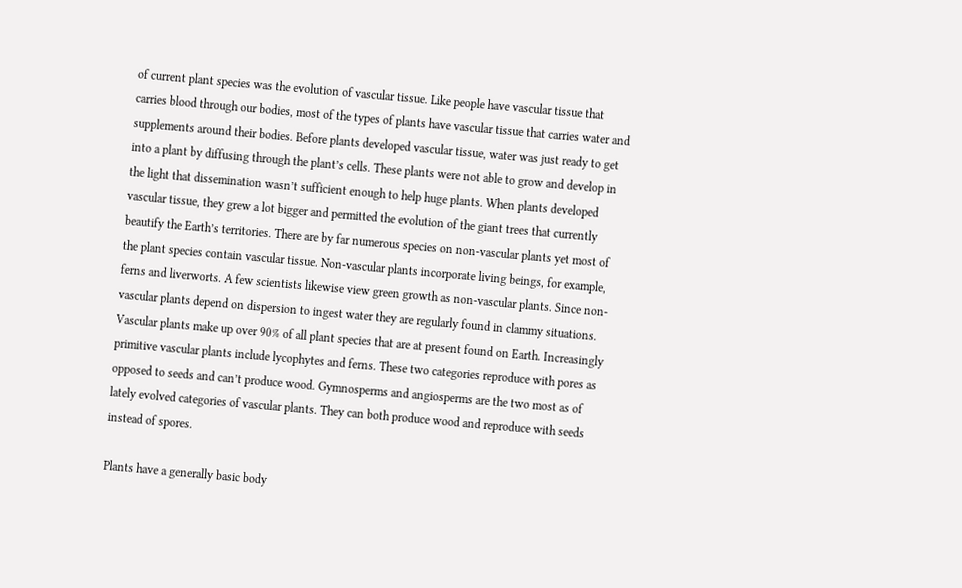of current plant species was the evolution of vascular tissue. Like people have vascular tissue that carries blood through our bodies, most of the types of plants have vascular tissue that carries water and supplements around their bodies. Before plants developed vascular tissue, water was just ready to get into a plant by diffusing through the plant’s cells. These plants were not able to grow and develop in the light that dissemination wasn’t sufficient enough to help huge plants. When plants developed vascular tissue, they grew a lot bigger and permitted the evolution of the giant trees that currently beautify the Earth’s territories. There are by far numerous species on non-vascular plants yet most of the plant species contain vascular tissue. Non-vascular plants incorporate living beings, for example, ferns and liverworts. A few scientists likewise view green growth as non-vascular plants. Since non-vascular plants depend on dispersion to ingest water they are regularly found in clammy situations. Vascular plants make up over 90% of all plant species that are at present found on Earth. Increasingly primitive vascular plants include lycophytes and ferns. These two categories reproduce with pores as opposed to seeds and can’t produce wood. Gymnosperms and angiosperms are the two most as of lately evolved categories of vascular plants. They can both produce wood and reproduce with seeds instead of spores.

Plants have a generally basic body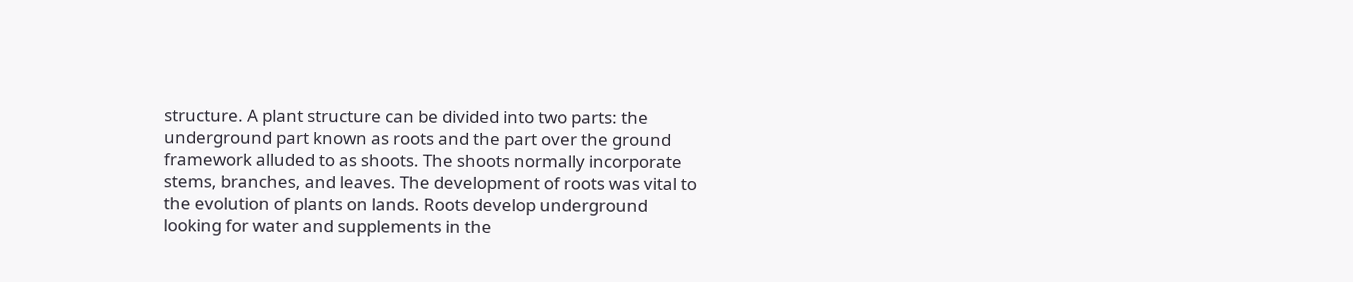structure. A plant structure can be divided into two parts: the underground part known as roots and the part over the ground framework alluded to as shoots. The shoots normally incorporate stems, branches, and leaves. The development of roots was vital to the evolution of plants on lands. Roots develop underground looking for water and supplements in the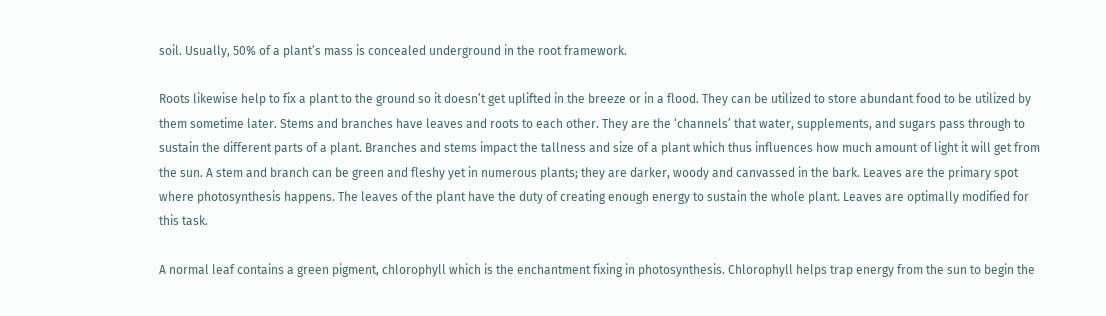soil. Usually, 50% of a plant’s mass is concealed underground in the root framework.

Roots likewise help to fix a plant to the ground so it doesn’t get uplifted in the breeze or in a flood. They can be utilized to store abundant food to be utilized by them sometime later. Stems and branches have leaves and roots to each other. They are the ‘channels’ that water, supplements, and sugars pass through to sustain the different parts of a plant. Branches and stems impact the tallness and size of a plant which thus influences how much amount of light it will get from the sun. A stem and branch can be green and fleshy yet in numerous plants; they are darker, woody and canvassed in the bark. Leaves are the primary spot where photosynthesis happens. The leaves of the plant have the duty of creating enough energy to sustain the whole plant. Leaves are optimally modified for this task.

A normal leaf contains a green pigment, chlorophyll which is the enchantment fixing in photosynthesis. Chlorophyll helps trap energy from the sun to begin the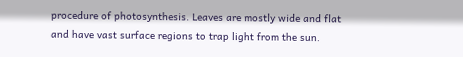procedure of photosynthesis. Leaves are mostly wide and flat and have vast surface regions to trap light from the sun.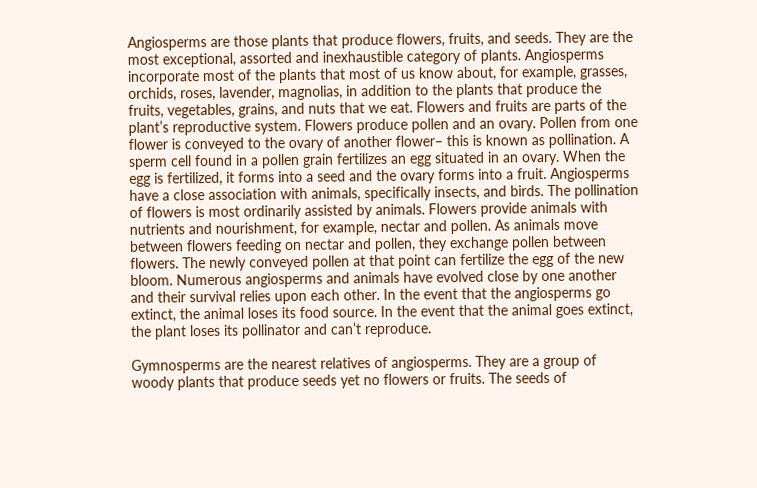Angiosperms are those plants that produce flowers, fruits, and seeds. They are the most exceptional, assorted and inexhaustible category of plants. Angiosperms incorporate most of the plants that most of us know about, for example, grasses, orchids, roses, lavender, magnolias, in addition to the plants that produce the fruits, vegetables, grains, and nuts that we eat. Flowers and fruits are parts of the plant’s reproductive system. Flowers produce pollen and an ovary. Pollen from one flower is conveyed to the ovary of another flower– this is known as pollination. A sperm cell found in a pollen grain fertilizes an egg situated in an ovary. When the egg is fertilized, it forms into a seed and the ovary forms into a fruit. Angiosperms have a close association with animals, specifically insects, and birds. The pollination of flowers is most ordinarily assisted by animals. Flowers provide animals with nutrients and nourishment, for example, nectar and pollen. As animals move between flowers feeding on nectar and pollen, they exchange pollen between flowers. The newly conveyed pollen at that point can fertilize the egg of the new bloom. Numerous angiosperms and animals have evolved close by one another and their survival relies upon each other. In the event that the angiosperms go extinct, the animal loses its food source. In the event that the animal goes extinct, the plant loses its pollinator and can’t reproduce.

Gymnosperms are the nearest relatives of angiosperms. They are a group of woody plants that produce seeds yet no flowers or fruits. The seeds of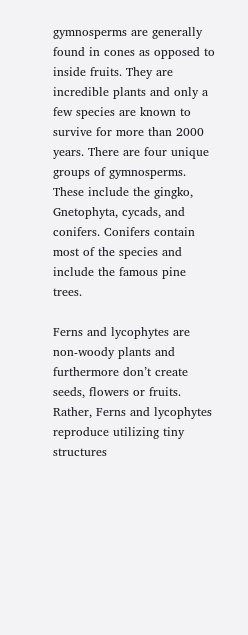gymnosperms are generally found in cones as opposed to inside fruits. They are incredible plants and only a few species are known to survive for more than 2000 years. There are four unique groups of gymnosperms. These include the gingko, Gnetophyta, cycads, and conifers. Conifers contain most of the species and include the famous pine trees.

Ferns and lycophytes are non-woody plants and furthermore don’t create seeds, flowers or fruits. Rather, Ferns and lycophytes reproduce utilizing tiny structures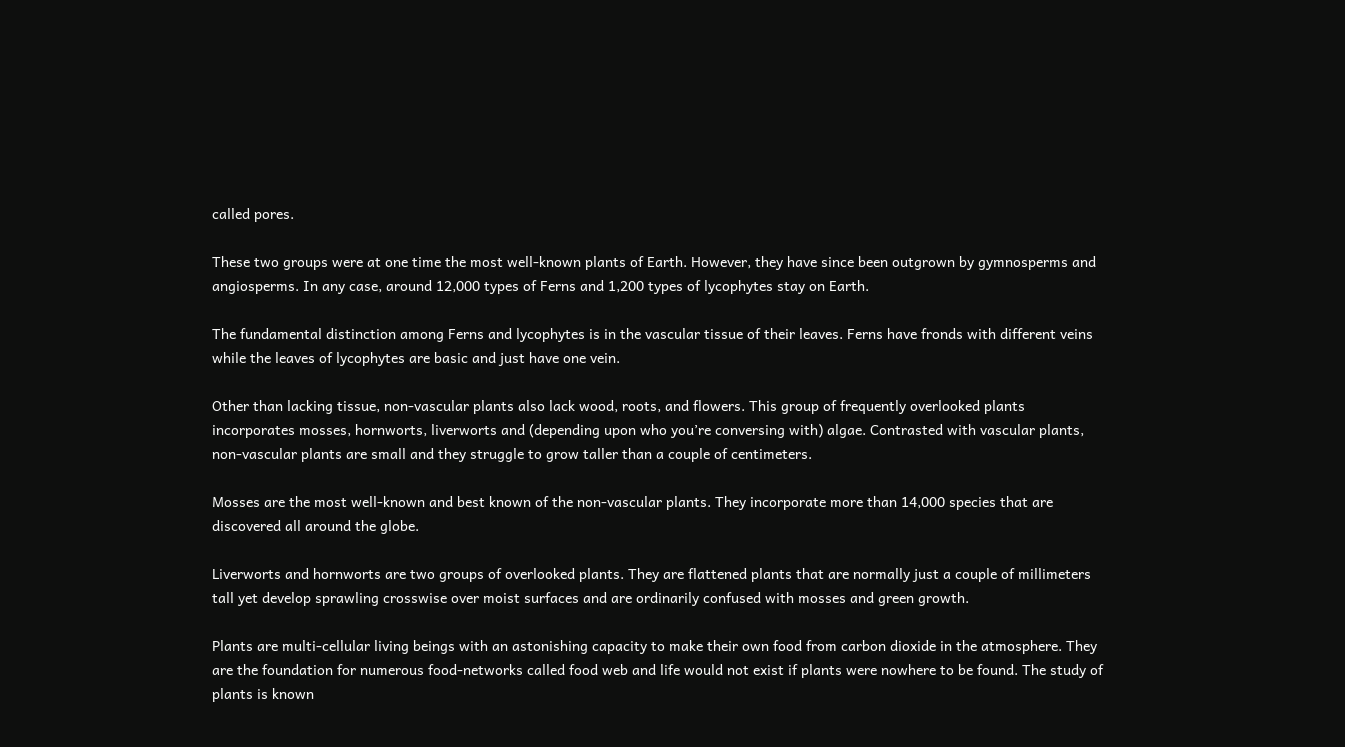called pores.

These two groups were at one time the most well-known plants of Earth. However, they have since been outgrown by gymnosperms and angiosperms. In any case, around 12,000 types of Ferns and 1,200 types of lycophytes stay on Earth.

The fundamental distinction among Ferns and lycophytes is in the vascular tissue of their leaves. Ferns have fronds with different veins while the leaves of lycophytes are basic and just have one vein.

Other than lacking tissue, non-vascular plants also lack wood, roots, and flowers. This group of frequently overlooked plants incorporates mosses, hornworts, liverworts and (depending upon who you’re conversing with) algae. Contrasted with vascular plants, non-vascular plants are small and they struggle to grow taller than a couple of centimeters.

Mosses are the most well-known and best known of the non-vascular plants. They incorporate more than 14,000 species that are discovered all around the globe.

Liverworts and hornworts are two groups of overlooked plants. They are flattened plants that are normally just a couple of millimeters tall yet develop sprawling crosswise over moist surfaces and are ordinarily confused with mosses and green growth.

Plants are multi-cellular living beings with an astonishing capacity to make their own food from carbon dioxide in the atmosphere. They are the foundation for numerous food-networks called food web and life would not exist if plants were nowhere to be found. The study of plants is known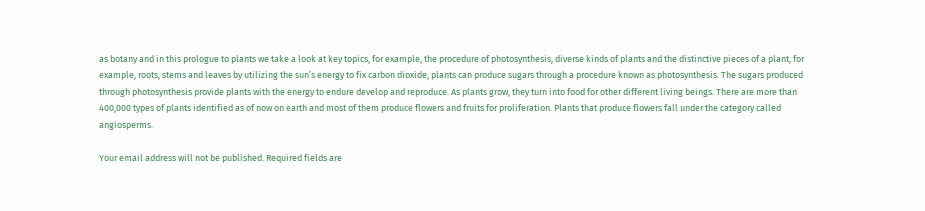as botany and in this prologue to plants we take a look at key topics, for example, the procedure of photosynthesis, diverse kinds of plants and the distinctive pieces of a plant, for example, roots, stems and leaves by utilizing the sun’s energy to fix carbon dioxide, plants can produce sugars through a procedure known as photosynthesis. The sugars produced through photosynthesis provide plants with the energy to endure develop and reproduce. As plants grow, they turn into food for other different living beings. There are more than 400,000 types of plants identified as of now on earth and most of them produce flowers and fruits for proliferation. Plants that produce flowers fall under the category called angiosperms.

Your email address will not be published. Required fields are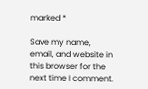marked *

Save my name, email, and website in this browser for the next time I comment.